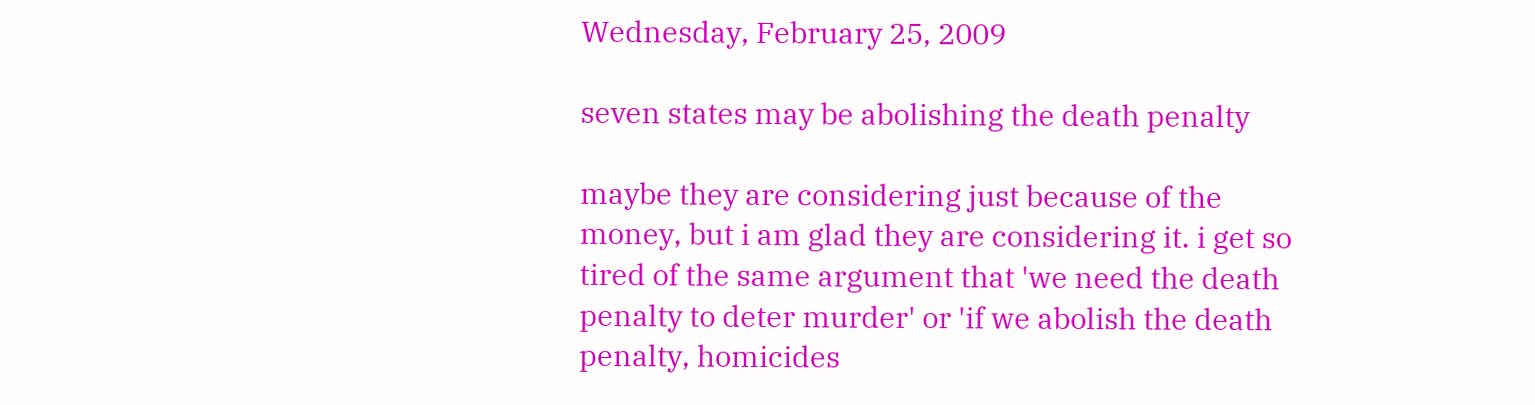Wednesday, February 25, 2009

seven states may be abolishing the death penalty

maybe they are considering just because of the money, but i am glad they are considering it. i get so tired of the same argument that 'we need the death penalty to deter murder' or 'if we abolish the death penalty, homicides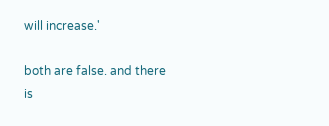will increase.'

both are false. and there is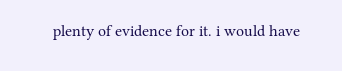plenty of evidence for it. i would have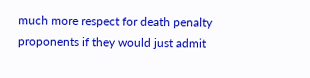much more respect for death penalty proponents if they would just admit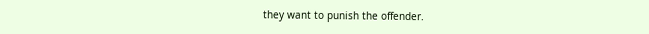they want to punish the offender.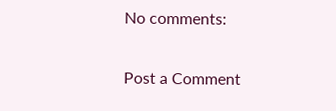No comments:

Post a Comment